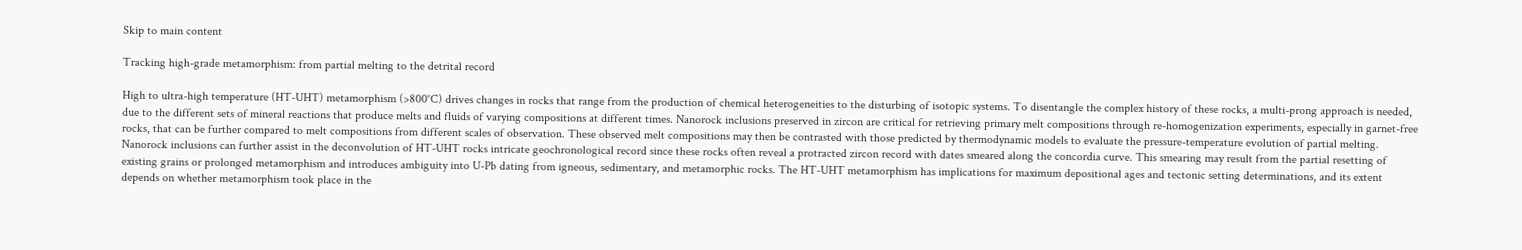Skip to main content

Tracking high-grade metamorphism: from partial melting to the detrital record

High to ultra-high temperature (HT-UHT) metamorphism (>800°C) drives changes in rocks that range from the production of chemical heterogeneities to the disturbing of isotopic systems. To disentangle the complex history of these rocks, a multi-prong approach is needed, due to the different sets of mineral reactions that produce melts and fluids of varying compositions at different times. Nanorock inclusions preserved in zircon are critical for retrieving primary melt compositions through re-homogenization experiments, especially in garnet-free rocks, that can be further compared to melt compositions from different scales of observation. These observed melt compositions may then be contrasted with those predicted by thermodynamic models to evaluate the pressure-temperature evolution of partial melting. Nanorock inclusions can further assist in the deconvolution of HT-UHT rocks intricate geochronological record since these rocks often reveal a protracted zircon record with dates smeared along the concordia curve. This smearing may result from the partial resetting of existing grains or prolonged metamorphism and introduces ambiguity into U-Pb dating from igneous, sedimentary, and metamorphic rocks. The HT-UHT metamorphism has implications for maximum depositional ages and tectonic setting determinations, and its extent depends on whether metamorphism took place in the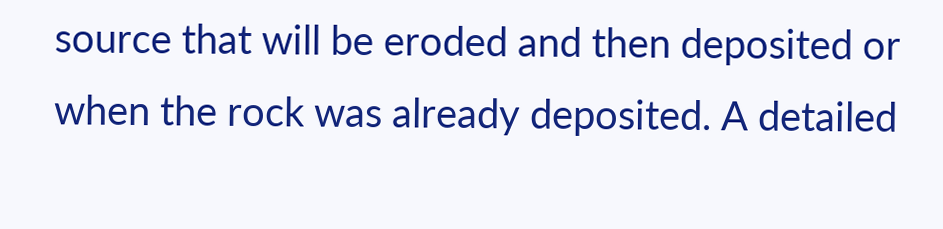source that will be eroded and then deposited or when the rock was already deposited. A detailed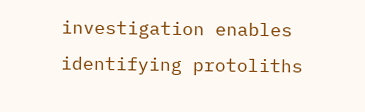investigation enables identifying protoliths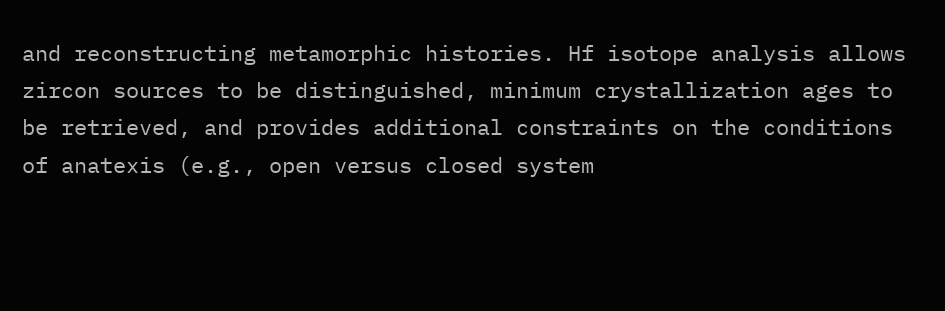and reconstructing metamorphic histories. Hf isotope analysis allows zircon sources to be distinguished, minimum crystallization ages to be retrieved, and provides additional constraints on the conditions of anatexis (e.g., open versus closed system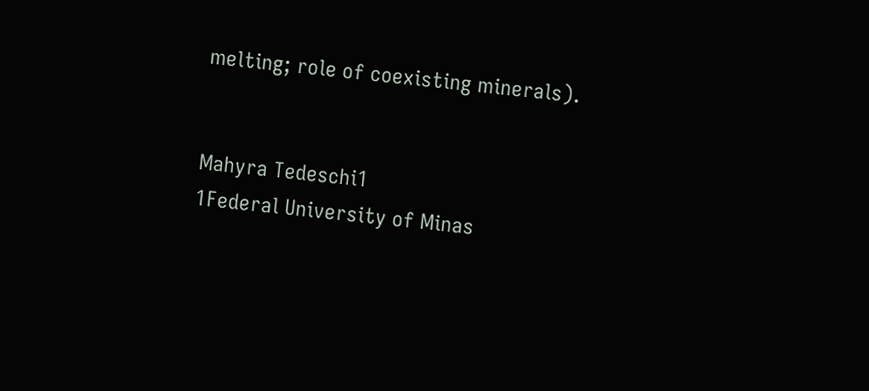melting; role of coexisting minerals).


Mahyra Tedeschi1
1Federal University of Minas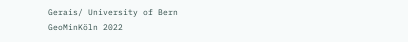Gerais/ University of Bern
GeoMinKöln 2022